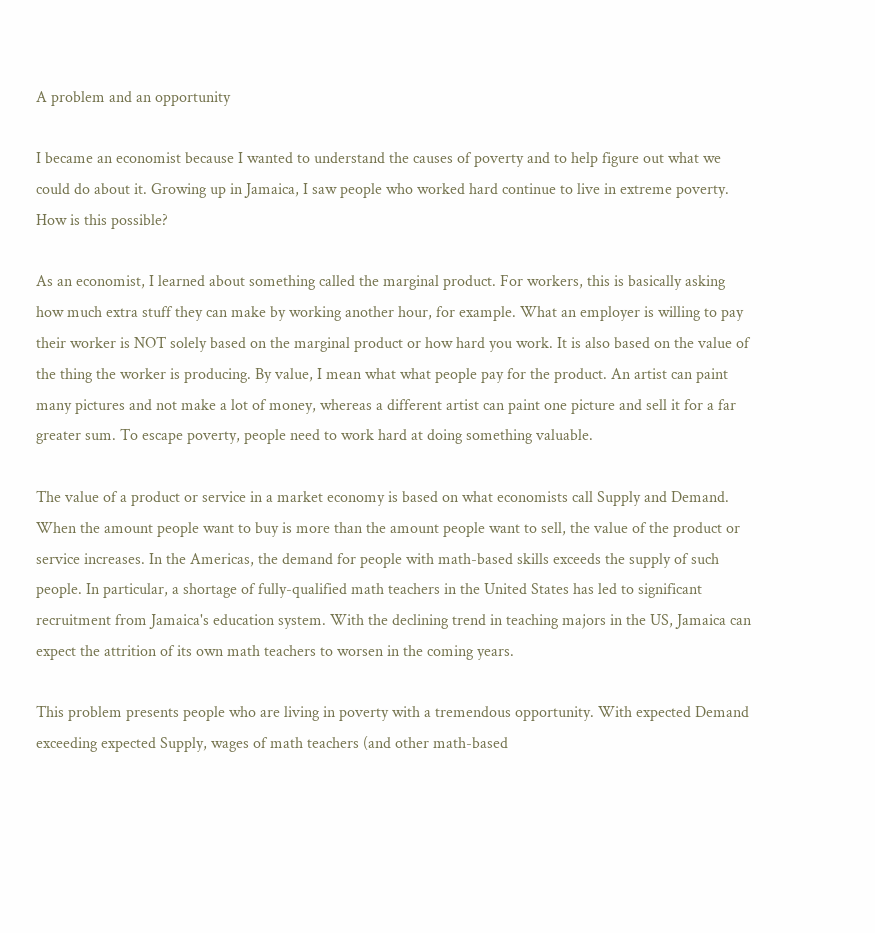A problem and an opportunity

I became an economist because I wanted to understand the causes of poverty and to help figure out what we could do about it. Growing up in Jamaica, I saw people who worked hard continue to live in extreme poverty. How is this possible?

As an economist, I learned about something called the marginal product. For workers, this is basically asking how much extra stuff they can make by working another hour, for example. What an employer is willing to pay their worker is NOT solely based on the marginal product or how hard you work. It is also based on the value of the thing the worker is producing. By value, I mean what what people pay for the product. An artist can paint many pictures and not make a lot of money, whereas a different artist can paint one picture and sell it for a far greater sum. To escape poverty, people need to work hard at doing something valuable.

The value of a product or service in a market economy is based on what economists call Supply and Demand. When the amount people want to buy is more than the amount people want to sell, the value of the product or service increases. In the Americas, the demand for people with math-based skills exceeds the supply of such people. In particular, a shortage of fully-qualified math teachers in the United States has led to significant recruitment from Jamaica's education system. With the declining trend in teaching majors in the US, Jamaica can expect the attrition of its own math teachers to worsen in the coming years.

This problem presents people who are living in poverty with a tremendous opportunity. With expected Demand exceeding expected Supply, wages of math teachers (and other math-based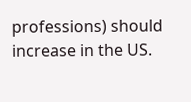professions) should increase in the US.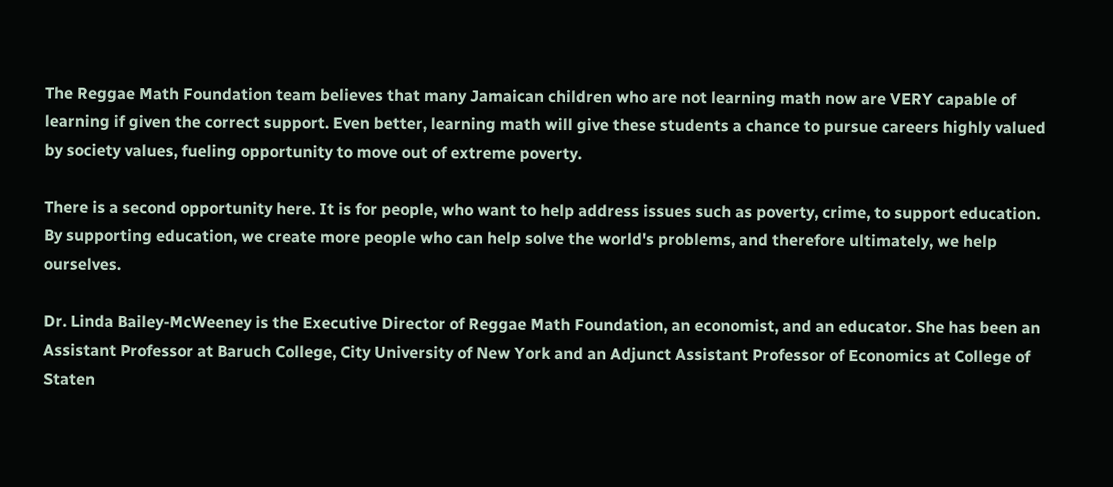The Reggae Math Foundation team believes that many Jamaican children who are not learning math now are VERY capable of learning if given the correct support. Even better, learning math will give these students a chance to pursue careers highly valued by society values, fueling opportunity to move out of extreme poverty.

There is a second opportunity here. It is for people, who want to help address issues such as poverty, crime, to support education. By supporting education, we create more people who can help solve the world's problems, and therefore ultimately, we help ourselves.

Dr. Linda Bailey-McWeeney is the Executive Director of Reggae Math Foundation, an economist, and an educator. She has been an Assistant Professor at Baruch College, City University of New York and an Adjunct Assistant Professor of Economics at College of Staten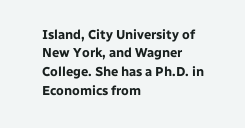Island, City University of New York, and Wagner College. She has a Ph.D. in Economics from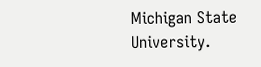Michigan State University.